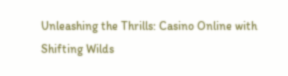Unleashing the Thrills: Casino Online with Shifting Wilds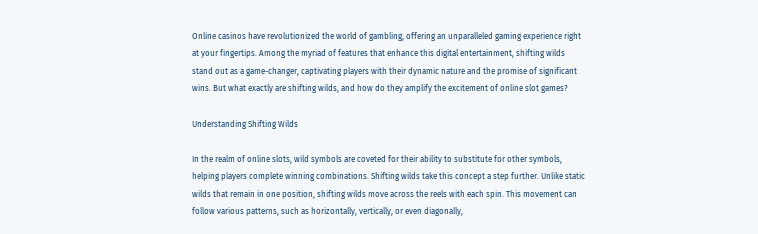Online casinos have revolutionized the world of gambling, offering an unparalleled gaming experience right at your fingertips. Among the myriad of features that enhance this digital entertainment, shifting wilds stand out as a game-changer, captivating players with their dynamic nature and the promise of significant wins. But what exactly are shifting wilds, and how do they amplify the excitement of online slot games?

Understanding Shifting Wilds

In the realm of online slots, wild symbols are coveted for their ability to substitute for other symbols, helping players complete winning combinations. Shifting wilds take this concept a step further. Unlike static wilds that remain in one position, shifting wilds move across the reels with each spin. This movement can follow various patterns, such as horizontally, vertically, or even diagonally,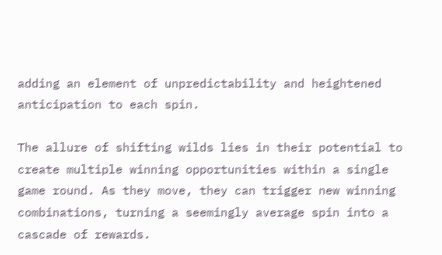adding an element of unpredictability and heightened anticipation to each spin.

The allure of shifting wilds lies in their potential to create multiple winning opportunities within a single game round. As they move, they can trigger new winning combinations, turning a seemingly average spin into a cascade of rewards.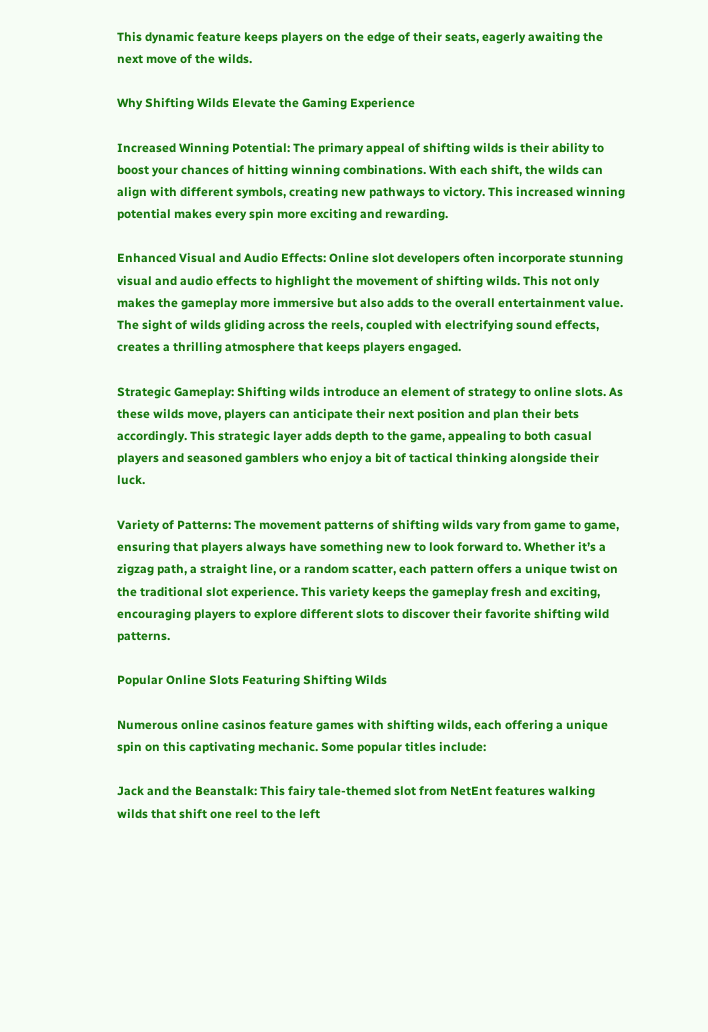This dynamic feature keeps players on the edge of their seats, eagerly awaiting the next move of the wilds.

Why Shifting Wilds Elevate the Gaming Experience

Increased Winning Potential: The primary appeal of shifting wilds is their ability to boost your chances of hitting winning combinations. With each shift, the wilds can align with different symbols, creating new pathways to victory. This increased winning potential makes every spin more exciting and rewarding.

Enhanced Visual and Audio Effects: Online slot developers often incorporate stunning visual and audio effects to highlight the movement of shifting wilds. This not only makes the gameplay more immersive but also adds to the overall entertainment value. The sight of wilds gliding across the reels, coupled with electrifying sound effects, creates a thrilling atmosphere that keeps players engaged.

Strategic Gameplay: Shifting wilds introduce an element of strategy to online slots. As these wilds move, players can anticipate their next position and plan their bets accordingly. This strategic layer adds depth to the game, appealing to both casual players and seasoned gamblers who enjoy a bit of tactical thinking alongside their luck.

Variety of Patterns: The movement patterns of shifting wilds vary from game to game, ensuring that players always have something new to look forward to. Whether it’s a zigzag path, a straight line, or a random scatter, each pattern offers a unique twist on the traditional slot experience. This variety keeps the gameplay fresh and exciting, encouraging players to explore different slots to discover their favorite shifting wild patterns.

Popular Online Slots Featuring Shifting Wilds

Numerous online casinos feature games with shifting wilds, each offering a unique spin on this captivating mechanic. Some popular titles include:

Jack and the Beanstalk: This fairy tale-themed slot from NetEnt features walking wilds that shift one reel to the left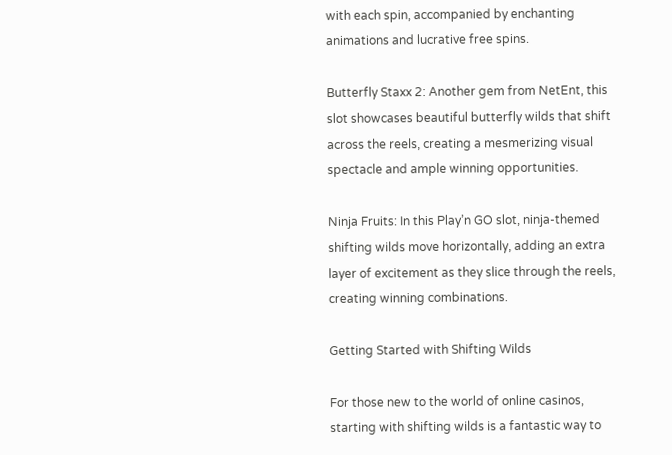with each spin, accompanied by enchanting animations and lucrative free spins.

Butterfly Staxx 2: Another gem from NetEnt, this slot showcases beautiful butterfly wilds that shift across the reels, creating a mesmerizing visual spectacle and ample winning opportunities.

Ninja Fruits: In this Play’n GO slot, ninja-themed shifting wilds move horizontally, adding an extra layer of excitement as they slice through the reels, creating winning combinations.

Getting Started with Shifting Wilds

For those new to the world of online casinos, starting with shifting wilds is a fantastic way to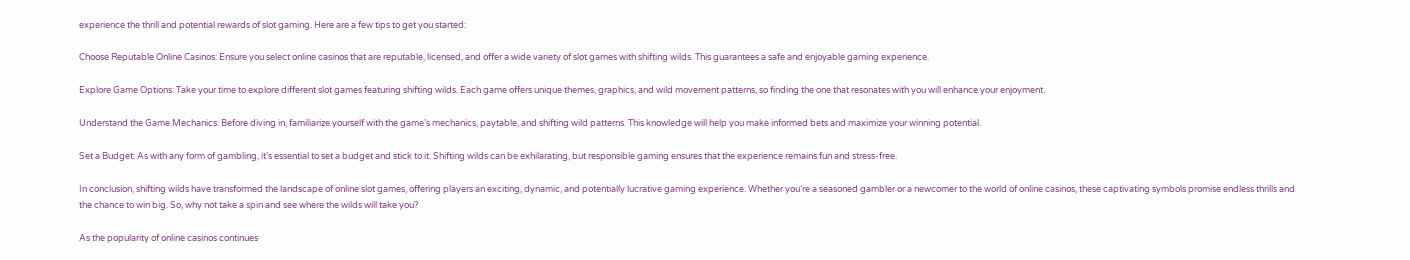experience the thrill and potential rewards of slot gaming. Here are a few tips to get you started:

Choose Reputable Online Casinos: Ensure you select online casinos that are reputable, licensed, and offer a wide variety of slot games with shifting wilds. This guarantees a safe and enjoyable gaming experience.

Explore Game Options: Take your time to explore different slot games featuring shifting wilds. Each game offers unique themes, graphics, and wild movement patterns, so finding the one that resonates with you will enhance your enjoyment.

Understand the Game Mechanics: Before diving in, familiarize yourself with the game’s mechanics, paytable, and shifting wild patterns. This knowledge will help you make informed bets and maximize your winning potential.

Set a Budget: As with any form of gambling, it’s essential to set a budget and stick to it. Shifting wilds can be exhilarating, but responsible gaming ensures that the experience remains fun and stress-free.

In conclusion, shifting wilds have transformed the landscape of online slot games, offering players an exciting, dynamic, and potentially lucrative gaming experience. Whether you’re a seasoned gambler or a newcomer to the world of online casinos, these captivating symbols promise endless thrills and the chance to win big. So, why not take a spin and see where the wilds will take you?

As the popularity of online casinos continues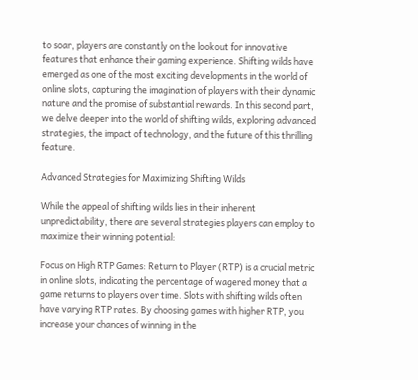to soar, players are constantly on the lookout for innovative features that enhance their gaming experience. Shifting wilds have emerged as one of the most exciting developments in the world of online slots, capturing the imagination of players with their dynamic nature and the promise of substantial rewards. In this second part, we delve deeper into the world of shifting wilds, exploring advanced strategies, the impact of technology, and the future of this thrilling feature.

Advanced Strategies for Maximizing Shifting Wilds

While the appeal of shifting wilds lies in their inherent unpredictability, there are several strategies players can employ to maximize their winning potential:

Focus on High RTP Games: Return to Player (RTP) is a crucial metric in online slots, indicating the percentage of wagered money that a game returns to players over time. Slots with shifting wilds often have varying RTP rates. By choosing games with higher RTP, you increase your chances of winning in the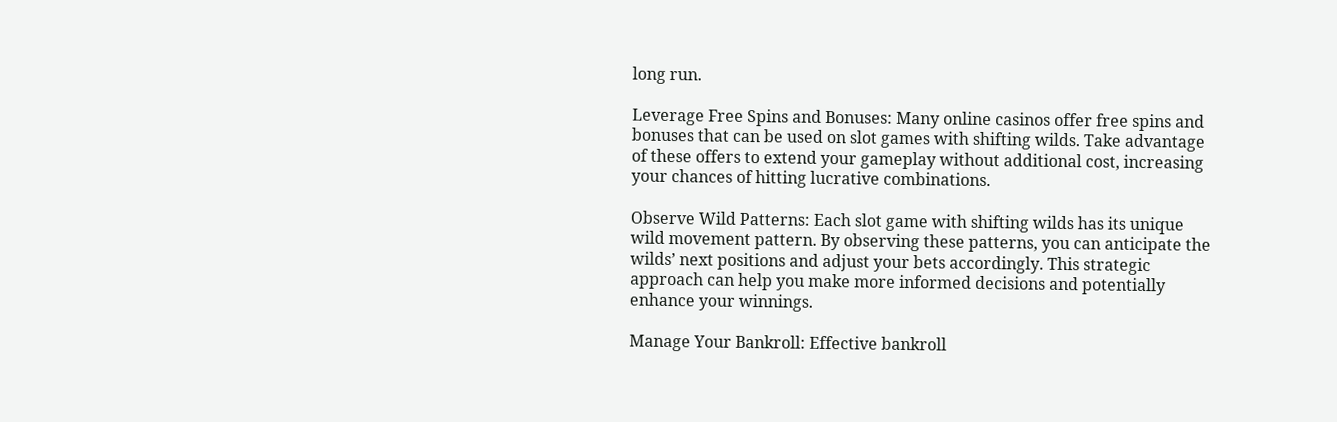long run.

Leverage Free Spins and Bonuses: Many online casinos offer free spins and bonuses that can be used on slot games with shifting wilds. Take advantage of these offers to extend your gameplay without additional cost, increasing your chances of hitting lucrative combinations.

Observe Wild Patterns: Each slot game with shifting wilds has its unique wild movement pattern. By observing these patterns, you can anticipate the wilds’ next positions and adjust your bets accordingly. This strategic approach can help you make more informed decisions and potentially enhance your winnings.

Manage Your Bankroll: Effective bankroll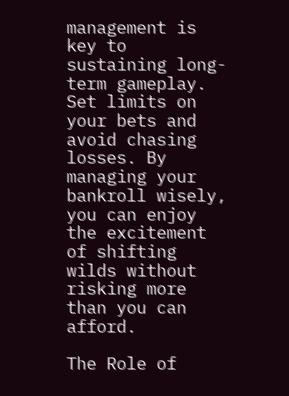management is key to sustaining long-term gameplay. Set limits on your bets and avoid chasing losses. By managing your bankroll wisely, you can enjoy the excitement of shifting wilds without risking more than you can afford.

The Role of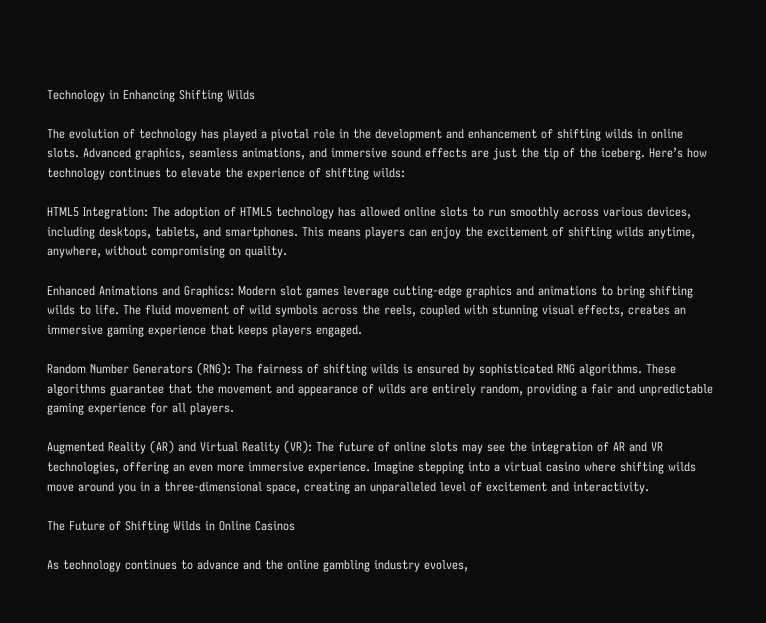Technology in Enhancing Shifting Wilds

The evolution of technology has played a pivotal role in the development and enhancement of shifting wilds in online slots. Advanced graphics, seamless animations, and immersive sound effects are just the tip of the iceberg. Here’s how technology continues to elevate the experience of shifting wilds:

HTML5 Integration: The adoption of HTML5 technology has allowed online slots to run smoothly across various devices, including desktops, tablets, and smartphones. This means players can enjoy the excitement of shifting wilds anytime, anywhere, without compromising on quality.

Enhanced Animations and Graphics: Modern slot games leverage cutting-edge graphics and animations to bring shifting wilds to life. The fluid movement of wild symbols across the reels, coupled with stunning visual effects, creates an immersive gaming experience that keeps players engaged.

Random Number Generators (RNG): The fairness of shifting wilds is ensured by sophisticated RNG algorithms. These algorithms guarantee that the movement and appearance of wilds are entirely random, providing a fair and unpredictable gaming experience for all players.

Augmented Reality (AR) and Virtual Reality (VR): The future of online slots may see the integration of AR and VR technologies, offering an even more immersive experience. Imagine stepping into a virtual casino where shifting wilds move around you in a three-dimensional space, creating an unparalleled level of excitement and interactivity.

The Future of Shifting Wilds in Online Casinos

As technology continues to advance and the online gambling industry evolves,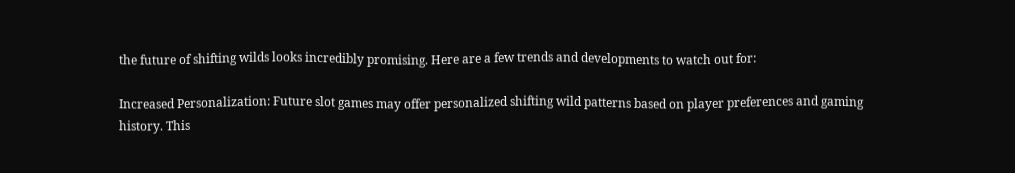the future of shifting wilds looks incredibly promising. Here are a few trends and developments to watch out for:

Increased Personalization: Future slot games may offer personalized shifting wild patterns based on player preferences and gaming history. This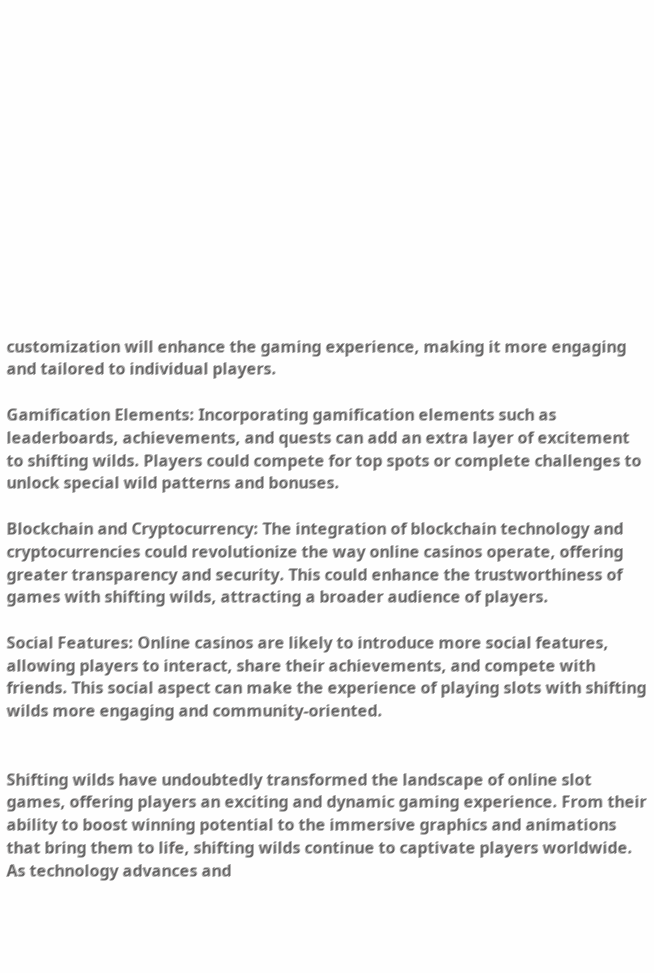customization will enhance the gaming experience, making it more engaging and tailored to individual players.

Gamification Elements: Incorporating gamification elements such as leaderboards, achievements, and quests can add an extra layer of excitement to shifting wilds. Players could compete for top spots or complete challenges to unlock special wild patterns and bonuses.

Blockchain and Cryptocurrency: The integration of blockchain technology and cryptocurrencies could revolutionize the way online casinos operate, offering greater transparency and security. This could enhance the trustworthiness of games with shifting wilds, attracting a broader audience of players.

Social Features: Online casinos are likely to introduce more social features, allowing players to interact, share their achievements, and compete with friends. This social aspect can make the experience of playing slots with shifting wilds more engaging and community-oriented.


Shifting wilds have undoubtedly transformed the landscape of online slot games, offering players an exciting and dynamic gaming experience. From their ability to boost winning potential to the immersive graphics and animations that bring them to life, shifting wilds continue to captivate players worldwide. As technology advances and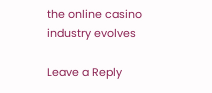the online casino industry evolves

Leave a Reply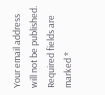Your email address will not be published. Required fields are marked *